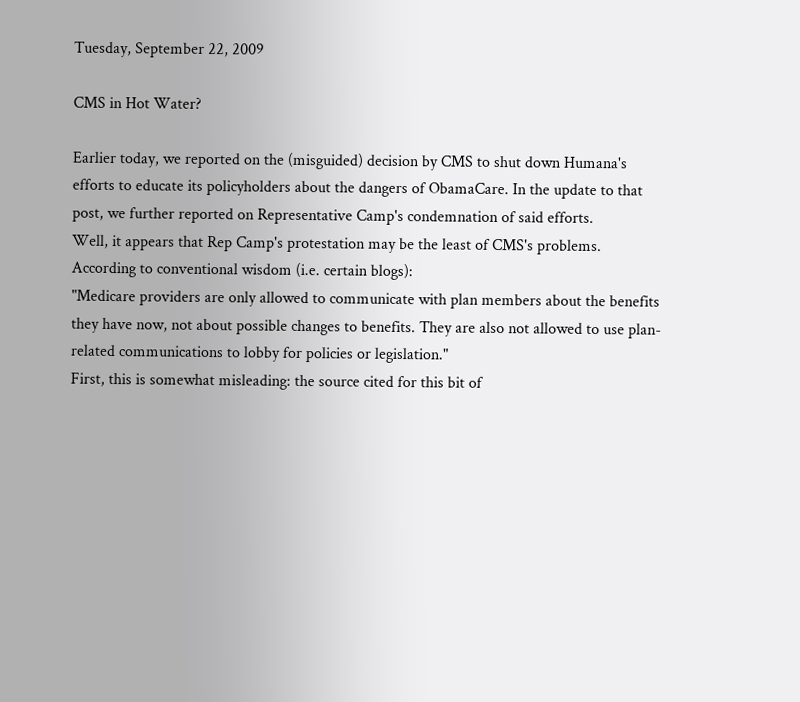Tuesday, September 22, 2009

CMS in Hot Water?

Earlier today, we reported on the (misguided) decision by CMS to shut down Humana's efforts to educate its policyholders about the dangers of ObamaCare. In the update to that post, we further reported on Representative Camp's condemnation of said efforts.
Well, it appears that Rep Camp's protestation may be the least of CMS's problems.
According to conventional wisdom (i.e. certain blogs):
"Medicare providers are only allowed to communicate with plan members about the benefits they have now, not about possible changes to benefits. They are also not allowed to use plan-related communications to lobby for policies or legislation."
First, this is somewhat misleading: the source cited for this bit of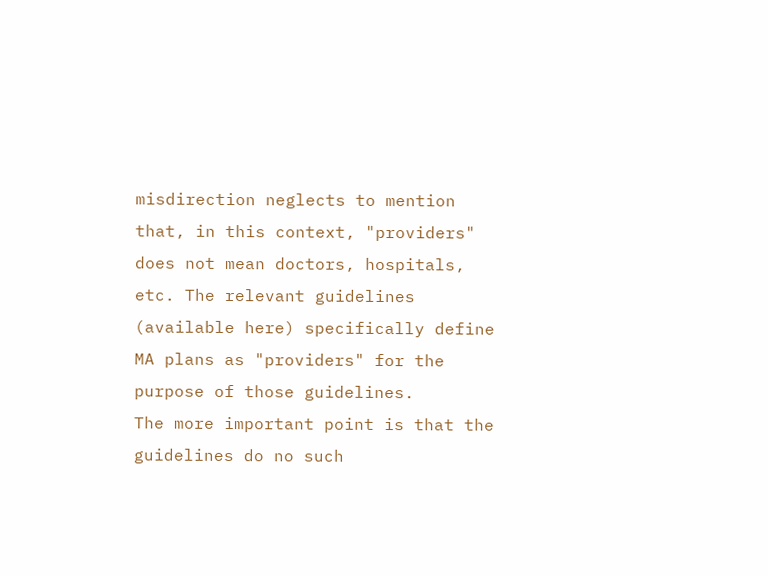misdirection neglects to mention that, in this context, "providers" does not mean doctors, hospitals, etc. The relevant guidelines (available here) specifically define MA plans as "providers" for the purpose of those guidelines.
The more important point is that the guidelines do no such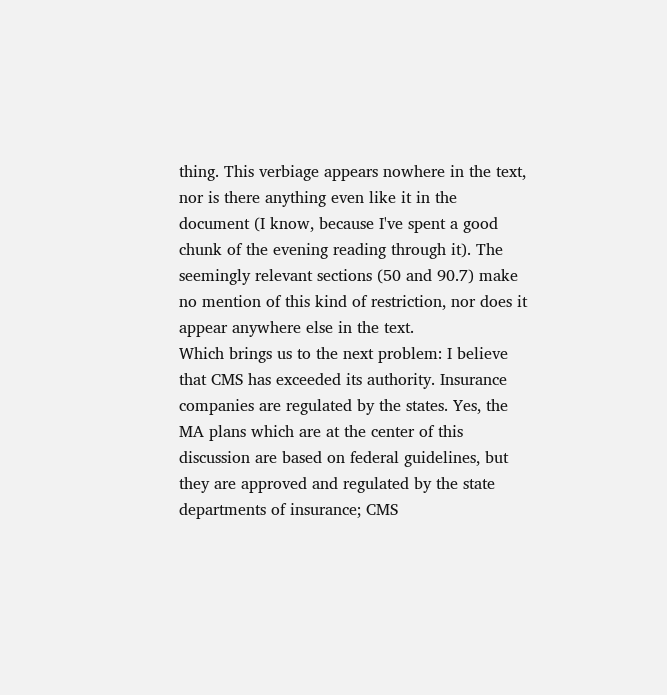thing. This verbiage appears nowhere in the text, nor is there anything even like it in the document (I know, because I've spent a good chunk of the evening reading through it). The seemingly relevant sections (50 and 90.7) make no mention of this kind of restriction, nor does it appear anywhere else in the text.
Which brings us to the next problem: I believe that CMS has exceeded its authority. Insurance companies are regulated by the states. Yes, the MA plans which are at the center of this discussion are based on federal guidelines, but they are approved and regulated by the state departments of insurance; CMS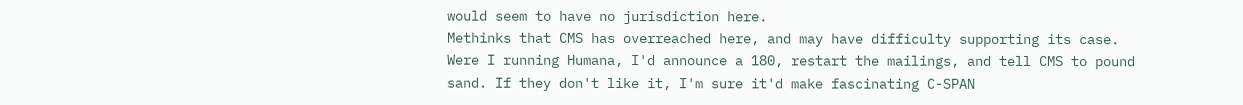would seem to have no jurisdiction here.
Methinks that CMS has overreached here, and may have difficulty supporting its case. Were I running Humana, I'd announce a 180, restart the mailings, and tell CMS to pound sand. If they don't like it, I'm sure it'd make fascinating C-SPAN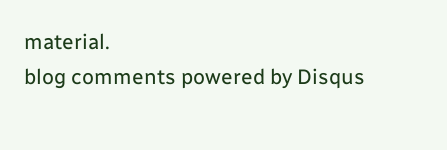material.
blog comments powered by Disqus